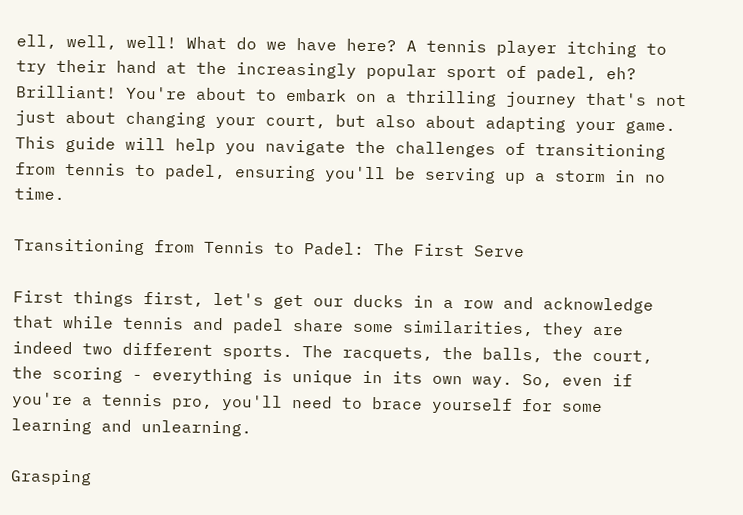ell, well, well! What do we have here? A tennis player itching to try their hand at the increasingly popular sport of padel, eh? Brilliant! You're about to embark on a thrilling journey that's not just about changing your court, but also about adapting your game. This guide will help you navigate the challenges of transitioning from tennis to padel, ensuring you'll be serving up a storm in no time.

Transitioning from Tennis to Padel: The First Serve

First things first, let's get our ducks in a row and acknowledge that while tennis and padel share some similarities, they are indeed two different sports. The racquets, the balls, the court, the scoring - everything is unique in its own way. So, even if you're a tennis pro, you'll need to brace yourself for some learning and unlearning.

Grasping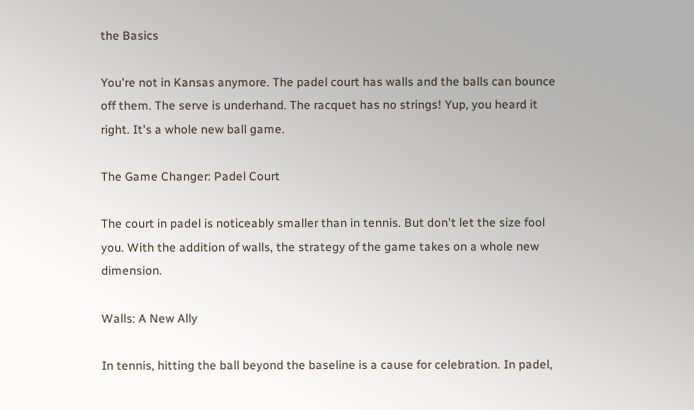the Basics

You're not in Kansas anymore. The padel court has walls and the balls can bounce off them. The serve is underhand. The racquet has no strings! Yup, you heard it right. It's a whole new ball game.

The Game Changer: Padel Court

The court in padel is noticeably smaller than in tennis. But don't let the size fool you. With the addition of walls, the strategy of the game takes on a whole new dimension.

Walls: A New Ally

In tennis, hitting the ball beyond the baseline is a cause for celebration. In padel,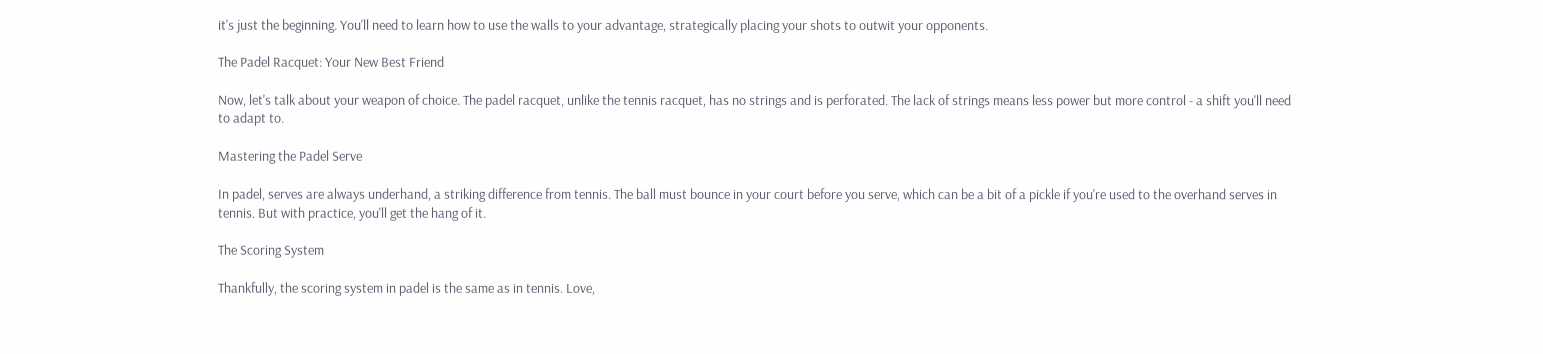it's just the beginning. You'll need to learn how to use the walls to your advantage, strategically placing your shots to outwit your opponents.

The Padel Racquet: Your New Best Friend

Now, let's talk about your weapon of choice. The padel racquet, unlike the tennis racquet, has no strings and is perforated. The lack of strings means less power but more control - a shift you'll need to adapt to.

Mastering the Padel Serve

In padel, serves are always underhand, a striking difference from tennis. The ball must bounce in your court before you serve, which can be a bit of a pickle if you're used to the overhand serves in tennis. But with practice, you'll get the hang of it.

The Scoring System

Thankfully, the scoring system in padel is the same as in tennis. Love,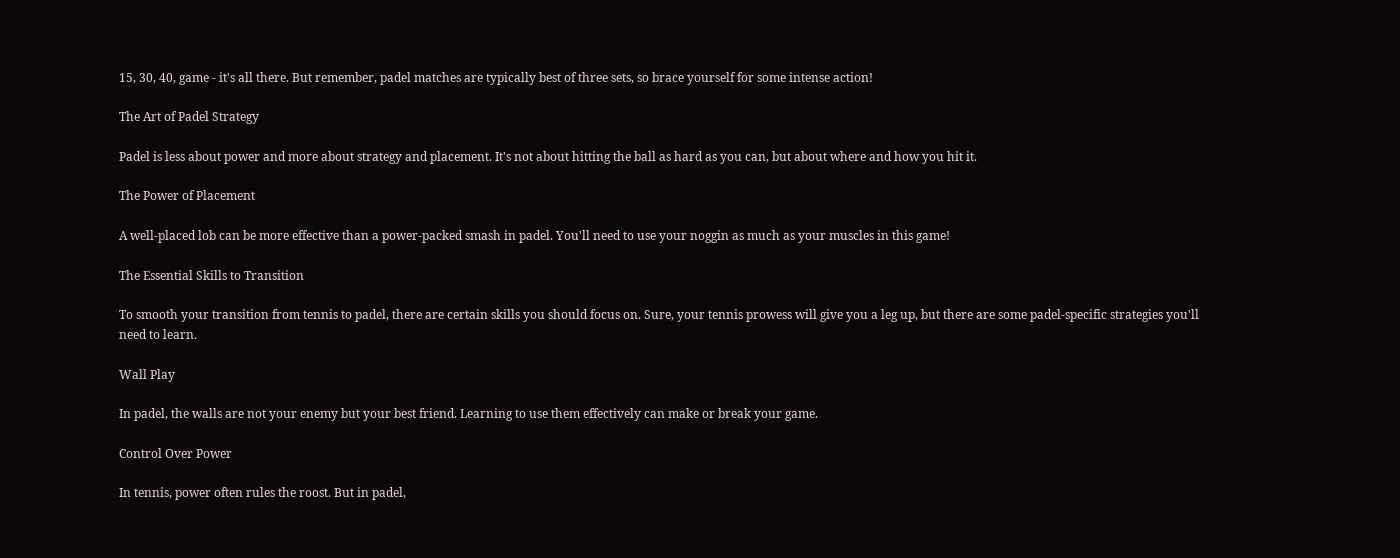15, 30, 40, game - it's all there. But remember, padel matches are typically best of three sets, so brace yourself for some intense action!

The Art of Padel Strategy

Padel is less about power and more about strategy and placement. It's not about hitting the ball as hard as you can, but about where and how you hit it.

The Power of Placement

A well-placed lob can be more effective than a power-packed smash in padel. You'll need to use your noggin as much as your muscles in this game!

The Essential Skills to Transition

To smooth your transition from tennis to padel, there are certain skills you should focus on. Sure, your tennis prowess will give you a leg up, but there are some padel-specific strategies you'll need to learn.

Wall Play

In padel, the walls are not your enemy but your best friend. Learning to use them effectively can make or break your game.

Control Over Power

In tennis, power often rules the roost. But in padel,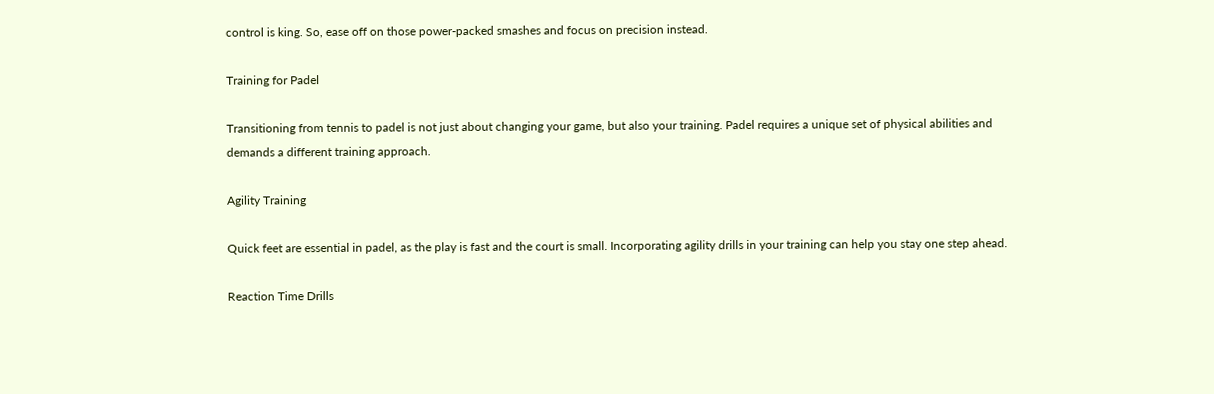control is king. So, ease off on those power-packed smashes and focus on precision instead.

Training for Padel

Transitioning from tennis to padel is not just about changing your game, but also your training. Padel requires a unique set of physical abilities and demands a different training approach.

Agility Training

Quick feet are essential in padel, as the play is fast and the court is small. Incorporating agility drills in your training can help you stay one step ahead.

Reaction Time Drills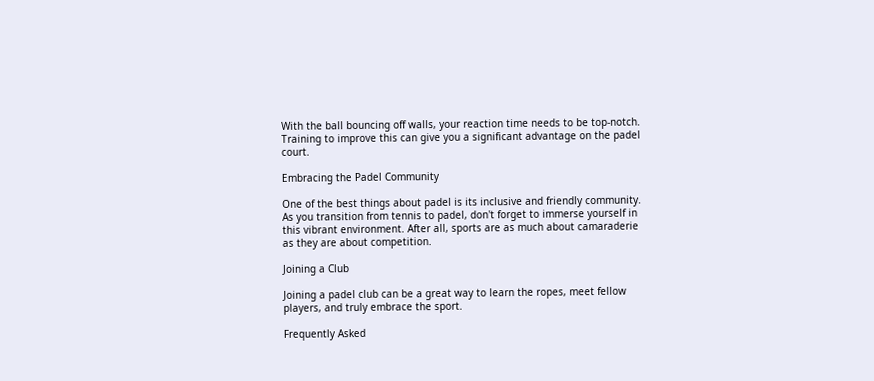With the ball bouncing off walls, your reaction time needs to be top-notch. Training to improve this can give you a significant advantage on the padel court.

Embracing the Padel Community

One of the best things about padel is its inclusive and friendly community. As you transition from tennis to padel, don't forget to immerse yourself in this vibrant environment. After all, sports are as much about camaraderie as they are about competition.

Joining a Club

Joining a padel club can be a great way to learn the ropes, meet fellow players, and truly embrace the sport.

Frequently Asked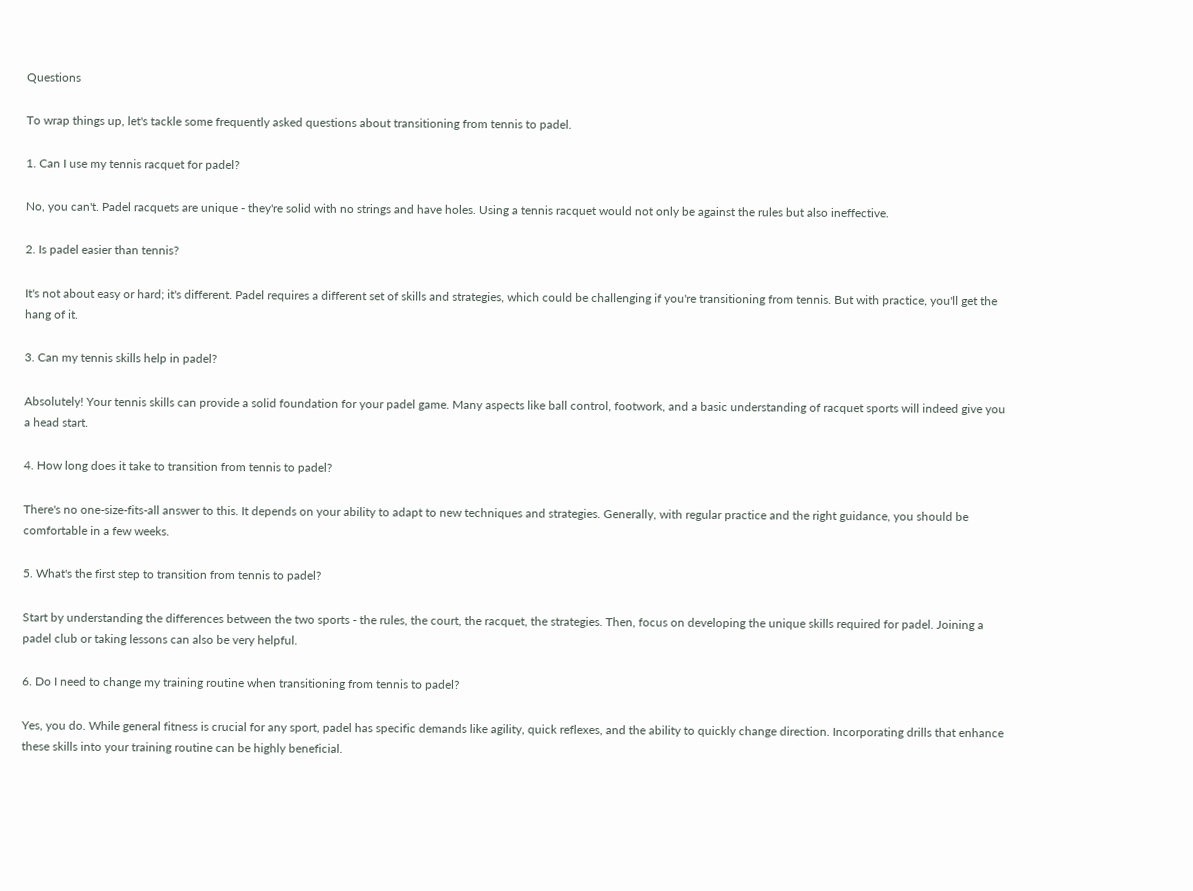Questions

To wrap things up, let's tackle some frequently asked questions about transitioning from tennis to padel.

1. Can I use my tennis racquet for padel?

No, you can't. Padel racquets are unique - they're solid with no strings and have holes. Using a tennis racquet would not only be against the rules but also ineffective.

2. Is padel easier than tennis?

It's not about easy or hard; it's different. Padel requires a different set of skills and strategies, which could be challenging if you're transitioning from tennis. But with practice, you'll get the hang of it.

3. Can my tennis skills help in padel?

Absolutely! Your tennis skills can provide a solid foundation for your padel game. Many aspects like ball control, footwork, and a basic understanding of racquet sports will indeed give you a head start.

4. How long does it take to transition from tennis to padel?

There's no one-size-fits-all answer to this. It depends on your ability to adapt to new techniques and strategies. Generally, with regular practice and the right guidance, you should be comfortable in a few weeks.

5. What's the first step to transition from tennis to padel?

Start by understanding the differences between the two sports - the rules, the court, the racquet, the strategies. Then, focus on developing the unique skills required for padel. Joining a padel club or taking lessons can also be very helpful.

6. Do I need to change my training routine when transitioning from tennis to padel?

Yes, you do. While general fitness is crucial for any sport, padel has specific demands like agility, quick reflexes, and the ability to quickly change direction. Incorporating drills that enhance these skills into your training routine can be highly beneficial.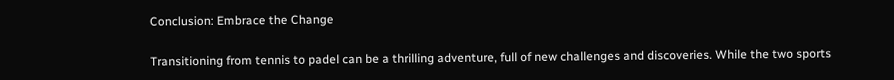Conclusion: Embrace the Change

Transitioning from tennis to padel can be a thrilling adventure, full of new challenges and discoveries. While the two sports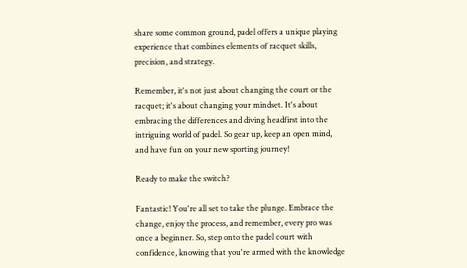share some common ground, padel offers a unique playing experience that combines elements of racquet skills, precision, and strategy.

Remember, it's not just about changing the court or the racquet; it's about changing your mindset. It's about embracing the differences and diving headfirst into the intriguing world of padel. So gear up, keep an open mind, and have fun on your new sporting journey!

Ready to make the switch?

Fantastic! You're all set to take the plunge. Embrace the change, enjoy the process, and remember, every pro was once a beginner. So, step onto the padel court with confidence, knowing that you're armed with the knowledge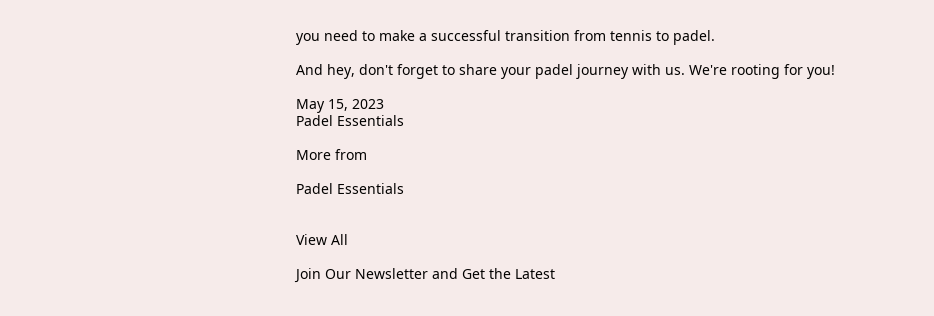you need to make a successful transition from tennis to padel.

And hey, don't forget to share your padel journey with us. We're rooting for you!

May 15, 2023
Padel Essentials

More from

Padel Essentials


View All

Join Our Newsletter and Get the Latest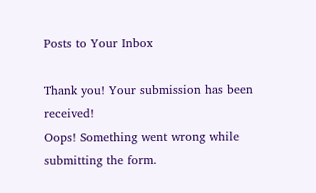Posts to Your Inbox

Thank you! Your submission has been received!
Oops! Something went wrong while submitting the form.